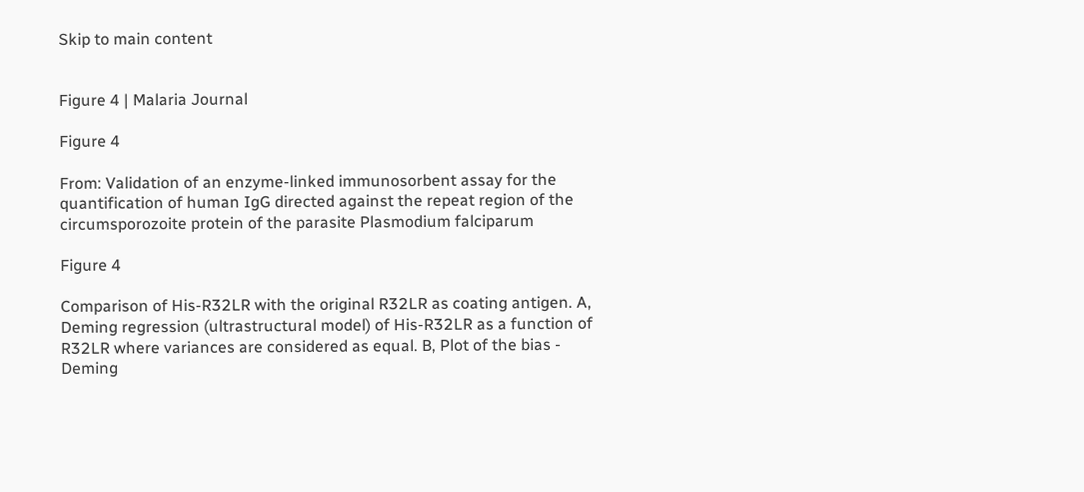Skip to main content


Figure 4 | Malaria Journal

Figure 4

From: Validation of an enzyme-linked immunosorbent assay for the quantification of human IgG directed against the repeat region of the circumsporozoite protein of the parasite Plasmodium falciparum

Figure 4

Comparison of His-R32LR with the original R32LR as coating antigen. A, Deming regression (ultrastructural model) of His-R32LR as a function of R32LR where variances are considered as equal. B, Plot of the bias - Deming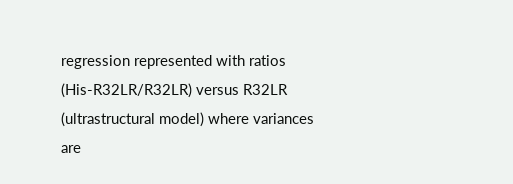regression represented with ratios (His-R32LR/R32LR) versus R32LR (ultrastructural model) where variances are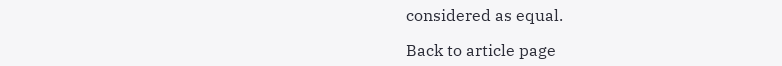considered as equal.

Back to article page